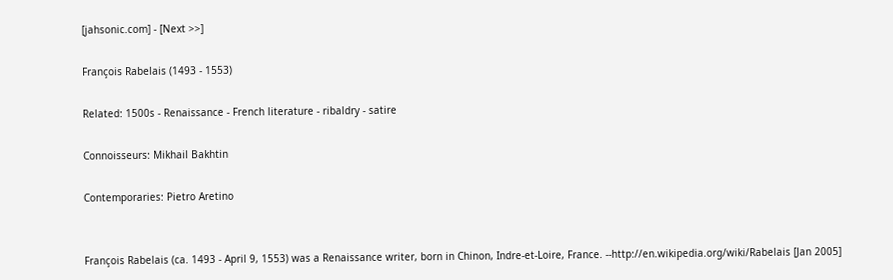[jahsonic.com] - [Next >>]

François Rabelais (1493 - 1553)

Related: 1500s - Renaissance - French literature - ribaldry - satire

Connoisseurs: Mikhail Bakhtin

Contemporaries: Pietro Aretino


François Rabelais (ca. 1493 - April 9, 1553) was a Renaissance writer, born in Chinon, Indre-et-Loire, France. --http://en.wikipedia.org/wiki/Rabelais [Jan 2005]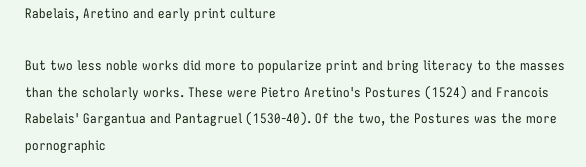Rabelais, Aretino and early print culture

But two less noble works did more to popularize print and bring literacy to the masses than the scholarly works. These were Pietro Aretino's Postures (1524) and Francois Rabelais' Gargantua and Pantagruel (1530-40). Of the two, the Postures was the more pornographic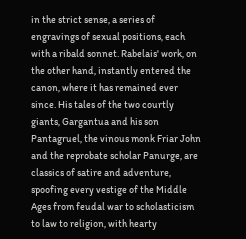in the strict sense, a series of engravings of sexual positions, each with a ribald sonnet. Rabelais' work, on the other hand, instantly entered the canon, where it has remained ever since. His tales of the two courtly giants, Gargantua and his son Pantagruel, the vinous monk Friar John and the reprobate scholar Panurge, are classics of satire and adventure, spoofing every vestige of the Middle Ages from feudal war to scholasticism to law to religion, with hearty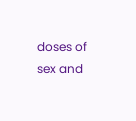doses of sex and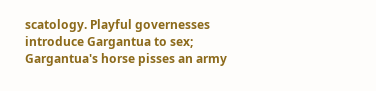scatology. Playful governesses introduce Gargantua to sex; Gargantua's horse pisses an army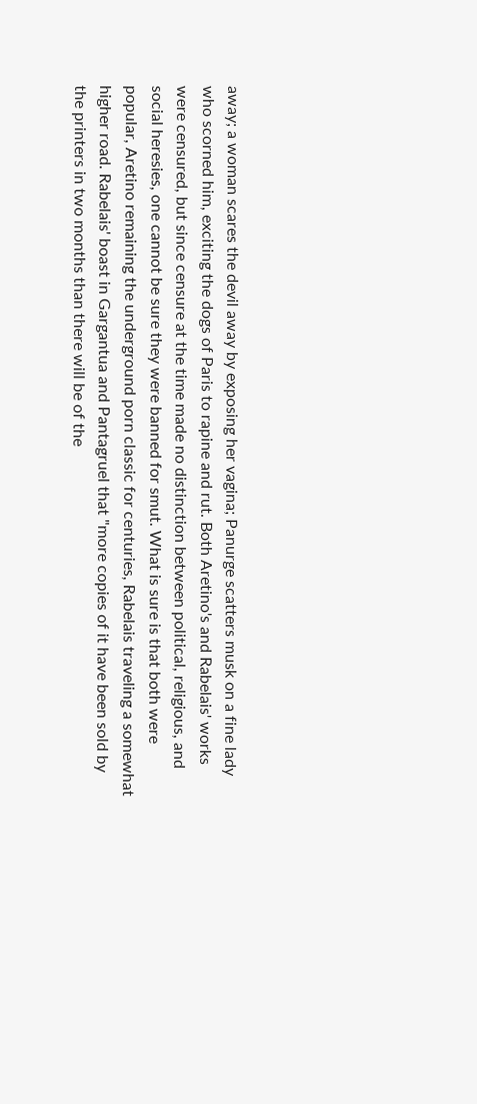away; a woman scares the devil away by exposing her vagina; Panurge scatters musk on a fine lady who scorned him, exciting the dogs of Paris to rapine and rut. Both Aretino's and Rabelais' works were censured, but since censure at the time made no distinction between political, religious, and social heresies, one cannot be sure they were banned for smut. What is sure is that both were popular, Aretino remaining the underground porn classic for centuries, Rabelais traveling a somewhat higher road. Rabelais' boast in Gargantua and Pantagruel that "more copies of it have been sold by the printers in two months than there will be of the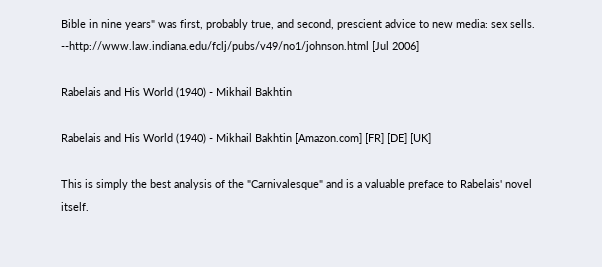Bible in nine years" was first, probably true, and second, prescient advice to new media: sex sells. --http://www.law.indiana.edu/fclj/pubs/v49/no1/johnson.html [Jul 2006]

Rabelais and His World (1940) - Mikhail Bakhtin

Rabelais and His World (1940) - Mikhail Bakhtin [Amazon.com] [FR] [DE] [UK]

This is simply the best analysis of the "Carnivalesque" and is a valuable preface to Rabelais' novel itself.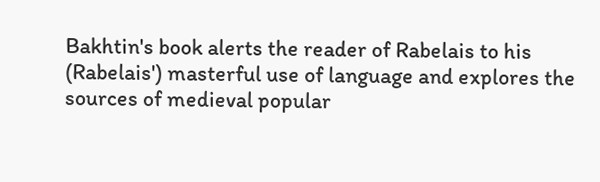Bakhtin's book alerts the reader of Rabelais to his (Rabelais') masterful use of language and explores the sources of medieval popular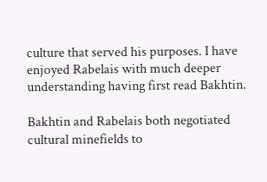culture that served his purposes. I have enjoyed Rabelais with much deeper understanding having first read Bakhtin.

Bakhtin and Rabelais both negotiated cultural minefields to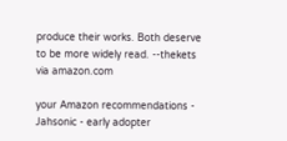produce their works. Both deserve to be more widely read. --thekets via amazon.com

your Amazon recommendations - Jahsonic - early adopter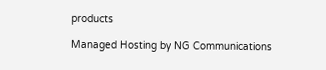products

Managed Hosting by NG Communications